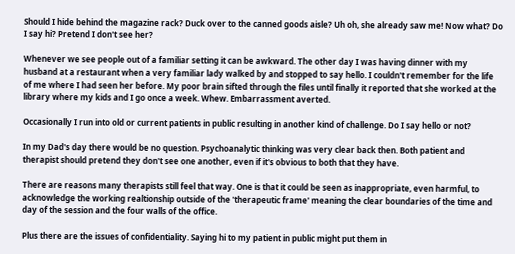Should I hide behind the magazine rack? Duck over to the canned goods aisle? Uh oh, she already saw me! Now what? Do I say hi? Pretend I don't see her?

Whenever we see people out of a familiar setting it can be awkward. The other day I was having dinner with my husband at a restaurant when a very familiar lady walked by and stopped to say hello. I couldn't remember for the life of me where I had seen her before. My poor brain sifted through the files until finally it reported that she worked at the library where my kids and I go once a week. Whew. Embarrassment averted.

Occasionally I run into old or current patients in public resulting in another kind of challenge. Do I say hello or not?

In my Dad's day there would be no question. Psychoanalytic thinking was very clear back then. Both patient and therapist should pretend they don't see one another, even if it's obvious to both that they have.

There are reasons many therapists still feel that way. One is that it could be seen as inappropriate, even harmful, to acknowledge the working realtionship outside of the 'therapeutic frame' meaning the clear boundaries of the time and day of the session and the four walls of the office.

Plus there are the issues of confidentiality. Saying hi to my patient in public might put them in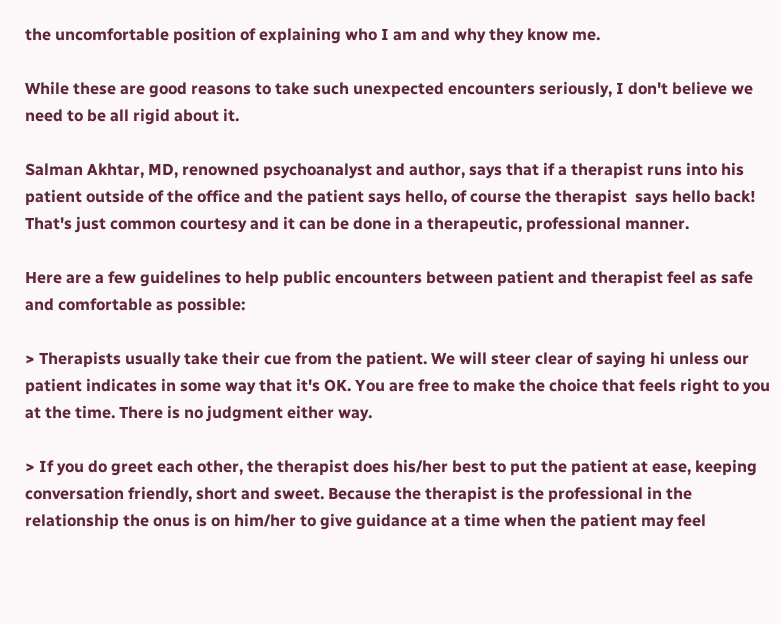the uncomfortable position of explaining who I am and why they know me.

While these are good reasons to take such unexpected encounters seriously, I don't believe we need to be all rigid about it.

Salman Akhtar, MD, renowned psychoanalyst and author, says that if a therapist runs into his patient outside of the office and the patient says hello, of course the therapist  says hello back! That's just common courtesy and it can be done in a therapeutic, professional manner.

Here are a few guidelines to help public encounters between patient and therapist feel as safe and comfortable as possible:

> Therapists usually take their cue from the patient. We will steer clear of saying hi unless our patient indicates in some way that it's OK. You are free to make the choice that feels right to you at the time. There is no judgment either way.

> If you do greet each other, the therapist does his/her best to put the patient at ease, keeping conversation friendly, short and sweet. Because the therapist is the professional in the relationship the onus is on him/her to give guidance at a time when the patient may feel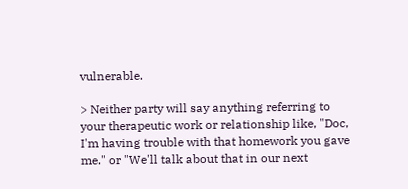vulnerable.

> Neither party will say anything referring to your therapeutic work or relationship like, "Doc, I'm having trouble with that homework you gave me." or "We'll talk about that in our next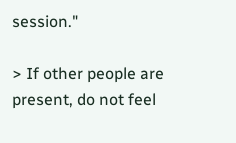session."

> If other people are present, do not feel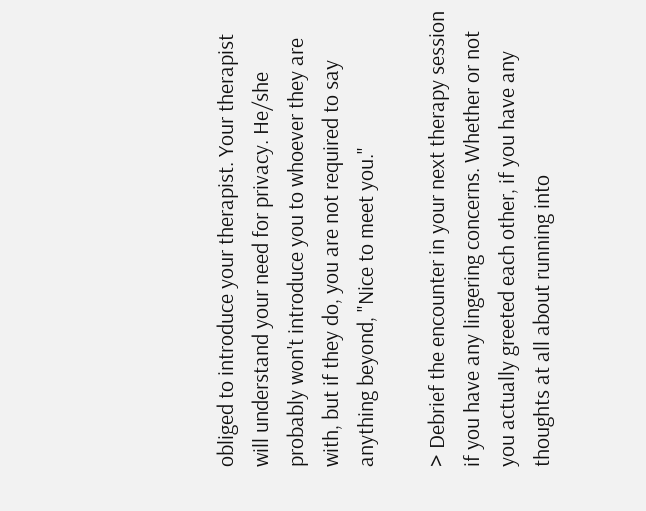obliged to introduce your therapist. Your therapist will understand your need for privacy. He/she probably won't introduce you to whoever they are with, but if they do, you are not required to say anything beyond, "Nice to meet you."

> Debrief the encounter in your next therapy session if you have any lingering concerns. Whether or not you actually greeted each other, if you have any thoughts at all about running into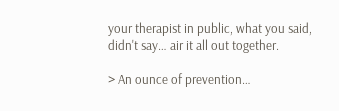your therapist in public, what you said, didn't say… air it all out together.

> An ounce of prevention…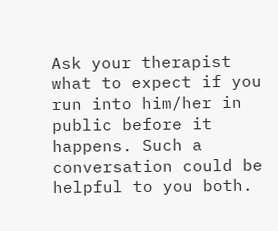Ask your therapist what to expect if you run into him/her in public before it happens. Such a conversation could be helpful to you both.